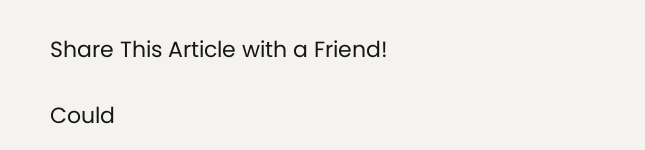Share This Article with a Friend!

Could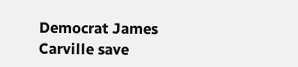Democrat James Carville save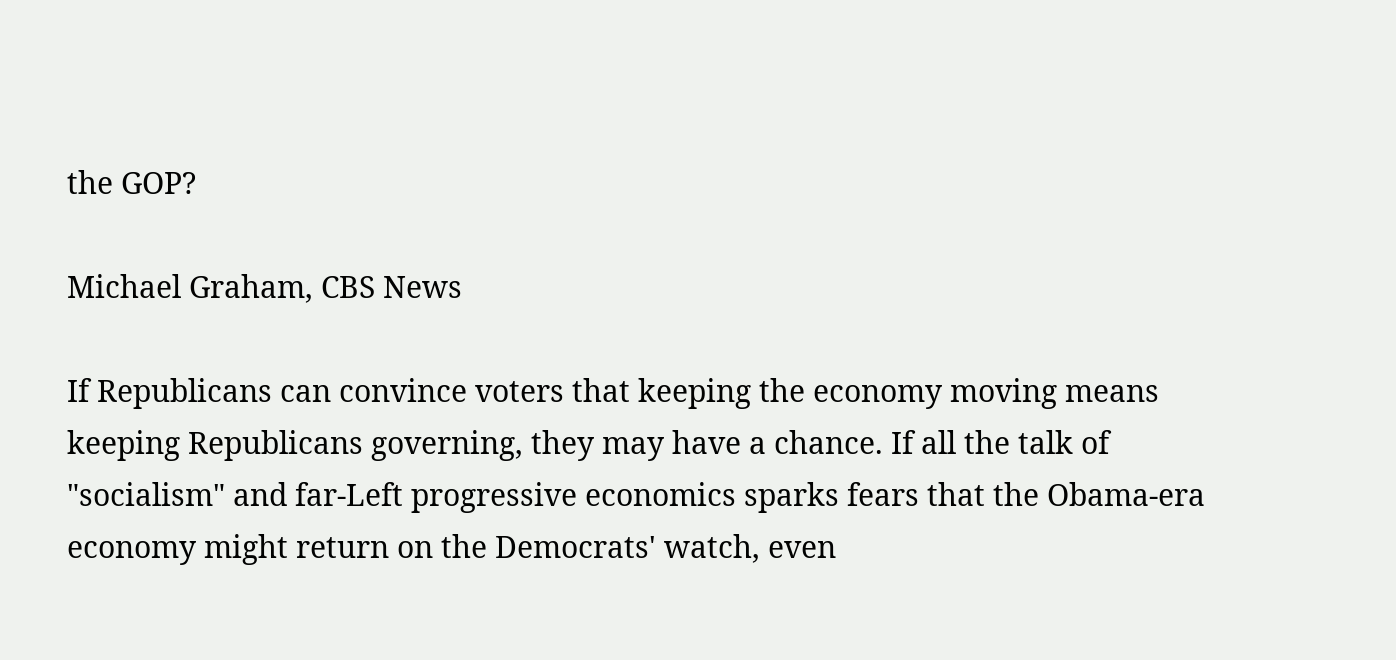the GOP?

Michael Graham, CBS News

If Republicans can convince voters that keeping the economy moving means keeping Republicans governing, they may have a chance. If all the talk of "socialism" and far-Left progressive economics sparks fears that the Obama-era economy might return on the Democrats' watch, even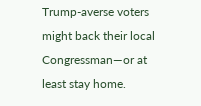Trump-averse voters might back their local Congressman—or at least stay home.